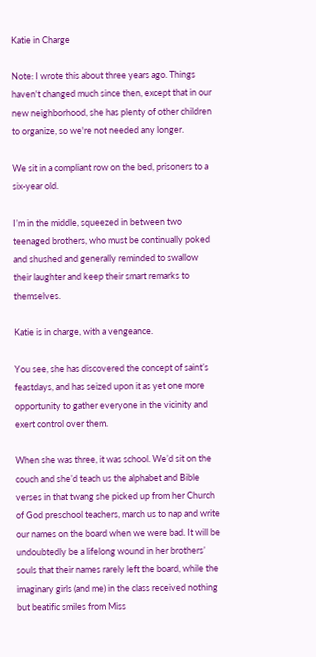Katie in Charge

Note: I wrote this about three years ago. Things haven't changed much since then, except that in our new neighborhood, she has plenty of other children to organize, so we're not needed any longer.

We sit in a compliant row on the bed, prisoners to a six-year old.

I’m in the middle, squeezed in between two teenaged brothers, who must be continually poked and shushed and generally reminded to swallow their laughter and keep their smart remarks to themselves.

Katie is in charge, with a vengeance.

You see, she has discovered the concept of saint’s feastdays, and has seized upon it as yet one more opportunity to gather everyone in the vicinity and exert control over them.

When she was three, it was school. We’d sit on the couch and she’d teach us the alphabet and Bible verses in that twang she picked up from her Church of God preschool teachers, march us to nap and write our names on the board when we were bad. It will be undoubtedly be a lifelong wound in her brothers’ souls that their names rarely left the board, while the imaginary girls (and me) in the class received nothing but beatific smiles from Miss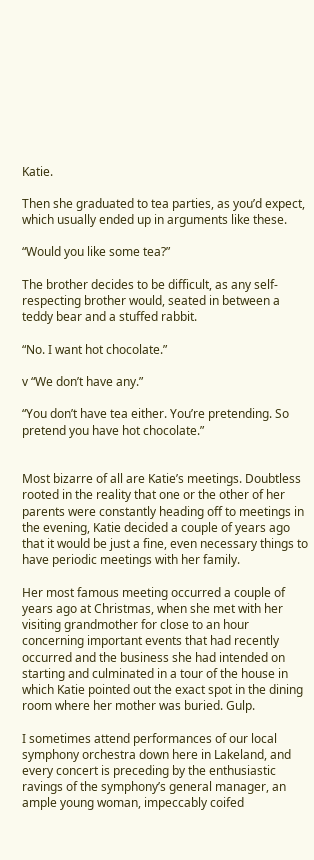Katie.

Then she graduated to tea parties, as you’d expect, which usually ended up in arguments like these.

“Would you like some tea?”

The brother decides to be difficult, as any self-respecting brother would, seated in between a teddy bear and a stuffed rabbit.

“No. I want hot chocolate.”

v “We don’t have any.”

“You don’t have tea either. You’re pretending. So pretend you have hot chocolate.”


Most bizarre of all are Katie’s meetings. Doubtless rooted in the reality that one or the other of her parents were constantly heading off to meetings in the evening, Katie decided a couple of years ago that it would be just a fine, even necessary things to have periodic meetings with her family.

Her most famous meeting occurred a couple of years ago at Christmas, when she met with her visiting grandmother for close to an hour concerning important events that had recently occurred and the business she had intended on starting and culminated in a tour of the house in which Katie pointed out the exact spot in the dining room where her mother was buried. Gulp.

I sometimes attend performances of our local symphony orchestra down here in Lakeland, and every concert is preceding by the enthusiastic ravings of the symphony’s general manager, an ample young woman, impeccably coifed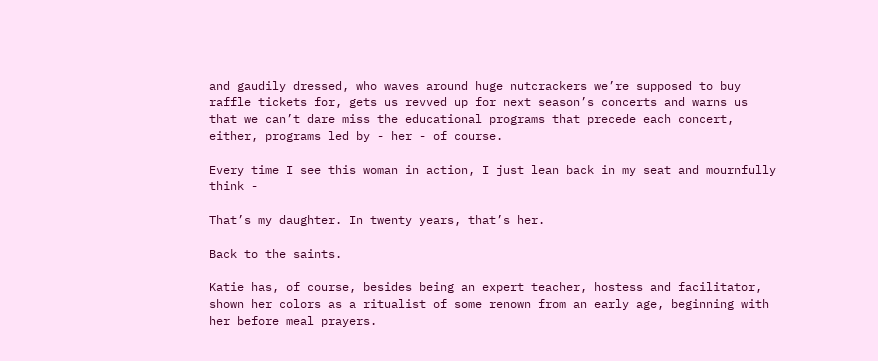and gaudily dressed, who waves around huge nutcrackers we’re supposed to buy raffle tickets for, gets us revved up for next season’s concerts and warns us that we can’t dare miss the educational programs that precede each concert, either, programs led by - her - of course.

Every time I see this woman in action, I just lean back in my seat and mournfully think -

That’s my daughter. In twenty years, that’s her.

Back to the saints.

Katie has, of course, besides being an expert teacher, hostess and facilitator, shown her colors as a ritualist of some renown from an early age, beginning with her before meal prayers.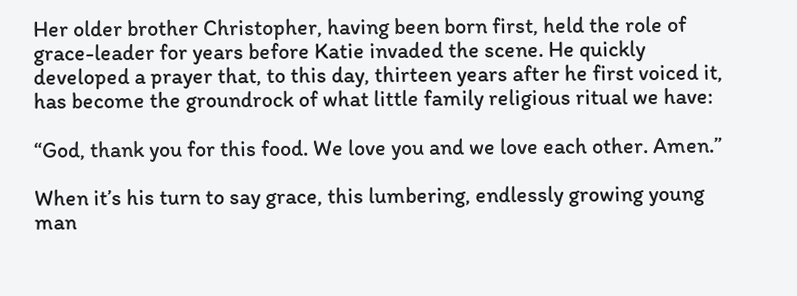Her older brother Christopher, having been born first, held the role of grace-leader for years before Katie invaded the scene. He quickly developed a prayer that, to this day, thirteen years after he first voiced it, has become the groundrock of what little family religious ritual we have:

“God, thank you for this food. We love you and we love each other. Amen.”

When it’s his turn to say grace, this lumbering, endlessly growing young man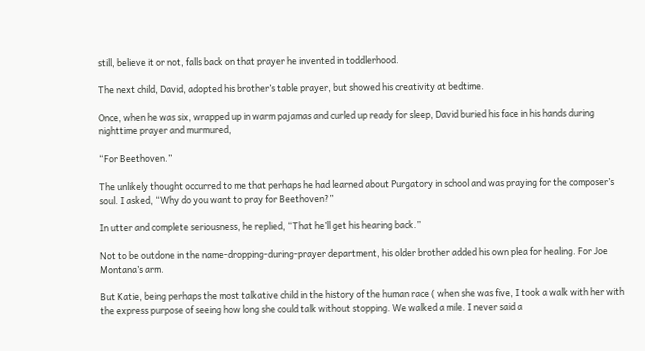still, believe it or not, falls back on that prayer he invented in toddlerhood.

The next child, David, adopted his brother’s table prayer, but showed his creativity at bedtime.

Once, when he was six, wrapped up in warm pajamas and curled up ready for sleep, David buried his face in his hands during nighttime prayer and murmured,

“For Beethoven.”

The unlikely thought occurred to me that perhaps he had learned about Purgatory in school and was praying for the composer’s soul. I asked, “Why do you want to pray for Beethoven?”

In utter and complete seriousness, he replied, “That he’ll get his hearing back.”

Not to be outdone in the name-dropping-during-prayer department, his older brother added his own plea for healing. For Joe Montana’s arm.

But Katie, being perhaps the most talkative child in the history of the human race ( when she was five, I took a walk with her with the express purpose of seeing how long she could talk without stopping. We walked a mile. I never said a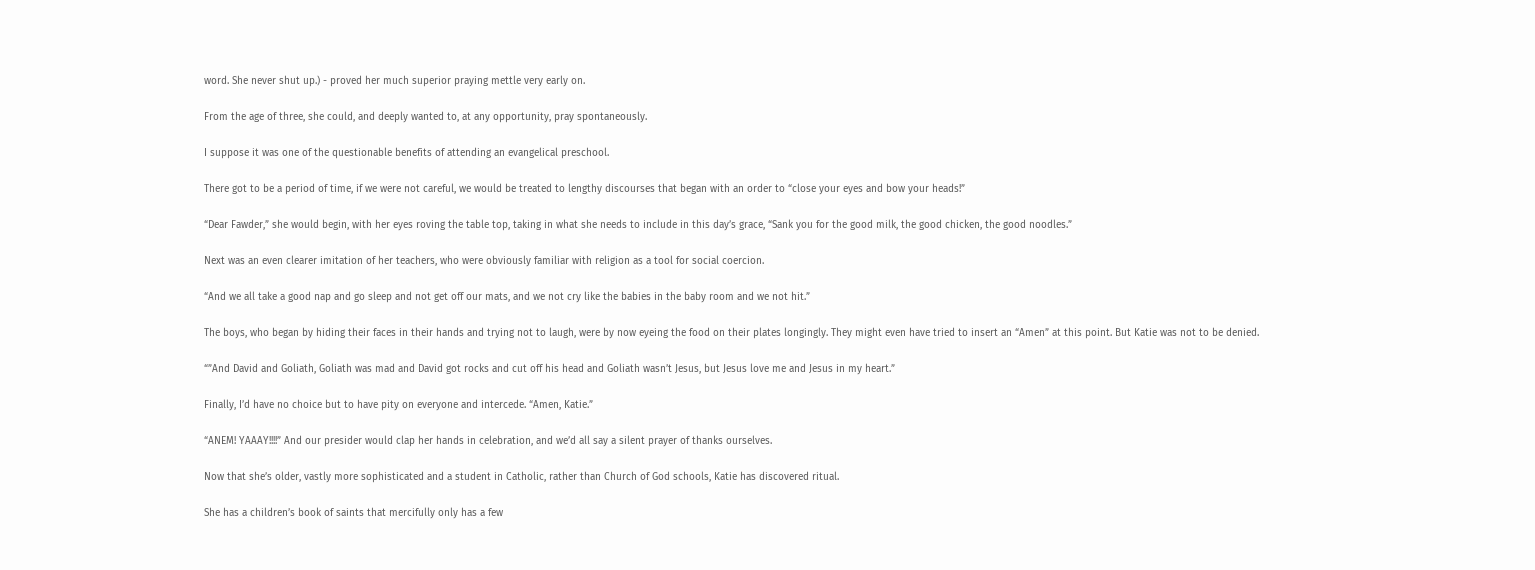word. She never shut up.) - proved her much superior praying mettle very early on.

From the age of three, she could, and deeply wanted to, at any opportunity, pray spontaneously.

I suppose it was one of the questionable benefits of attending an evangelical preschool.

There got to be a period of time, if we were not careful, we would be treated to lengthy discourses that began with an order to “close your eyes and bow your heads!”

“Dear Fawder,” she would begin, with her eyes roving the table top, taking in what she needs to include in this day’s grace, “Sank you for the good milk, the good chicken, the good noodles.”

Next was an even clearer imitation of her teachers, who were obviously familiar with religion as a tool for social coercion.

“And we all take a good nap and go sleep and not get off our mats, and we not cry like the babies in the baby room and we not hit.”

The boys, who began by hiding their faces in their hands and trying not to laugh, were by now eyeing the food on their plates longingly. They might even have tried to insert an “Amen” at this point. But Katie was not to be denied.

“”And David and Goliath, Goliath was mad and David got rocks and cut off his head and Goliath wasn’t Jesus, but Jesus love me and Jesus in my heart.”

Finally, I’d have no choice but to have pity on everyone and intercede. “Amen, Katie.”

“ANEM! YAAAY!!!!” And our presider would clap her hands in celebration, and we’d all say a silent prayer of thanks ourselves.

Now that she’s older, vastly more sophisticated and a student in Catholic, rather than Church of God schools, Katie has discovered ritual.

She has a children’s book of saints that mercifully only has a few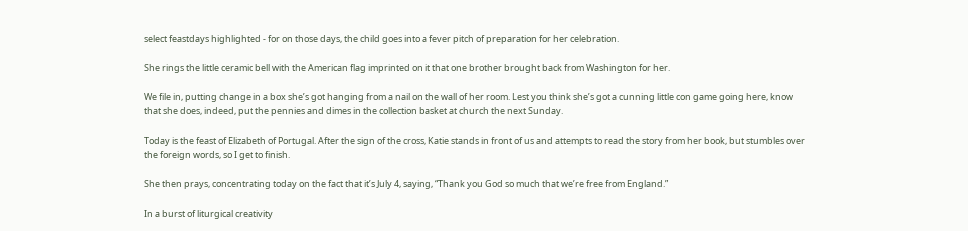select feastdays highlighted - for on those days, the child goes into a fever pitch of preparation for her celebration.

She rings the little ceramic bell with the American flag imprinted on it that one brother brought back from Washington for her.

We file in, putting change in a box she’s got hanging from a nail on the wall of her room. Lest you think she’s got a cunning little con game going here, know that she does, indeed, put the pennies and dimes in the collection basket at church the next Sunday.

Today is the feast of Elizabeth of Portugal. After the sign of the cross, Katie stands in front of us and attempts to read the story from her book, but stumbles over the foreign words, so I get to finish.

She then prays, concentrating today on the fact that it’s July 4, saying, “Thank you God so much that we’re free from England.”

In a burst of liturgical creativity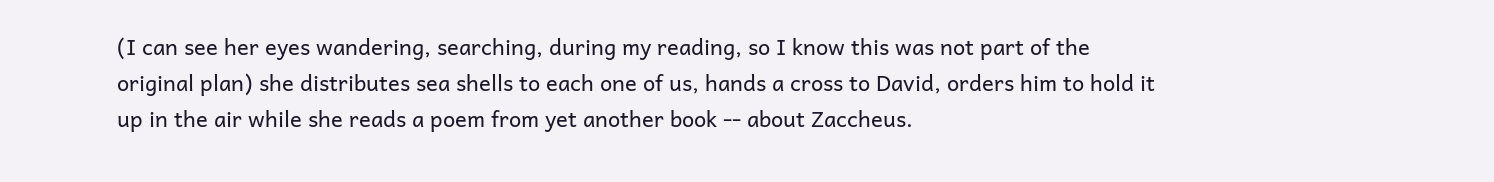(I can see her eyes wandering, searching, during my reading, so I know this was not part of the original plan) she distributes sea shells to each one of us, hands a cross to David, orders him to hold it up in the air while she reads a poem from yet another book -- about Zaccheus.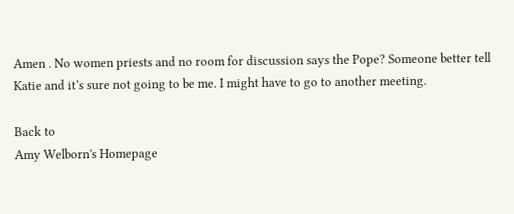Amen . No women priests and no room for discussion says the Pope? Someone better tell Katie and it’s sure not going to be me. I might have to go to another meeting.

Back to
Amy Welborn's Homepage